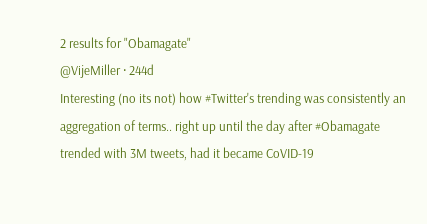2 results for "Obamagate"
@VijeMiller · 244d
Interesting (no its not) how #Twitter's trending was consistently an aggregation of terms.. right up until the day after #Obamagate trended with 3M tweets, had it became CoVID-19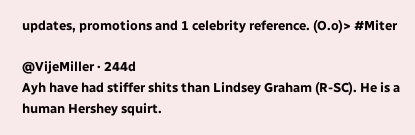updates, promotions and 1 celebrity reference. (O.o)> #Miter

@VijeMiller · 244d
Ayh have had stiffer shits than Lindsey Graham (R-SC). He is a human Hershey squirt.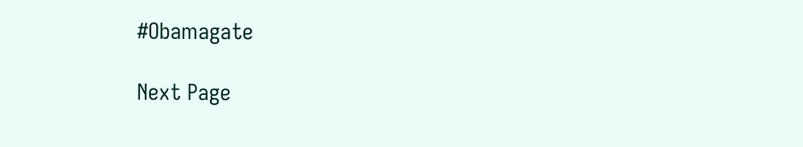#Obamagate

Next Page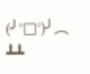(╯°□°)╯︵ ┻┻